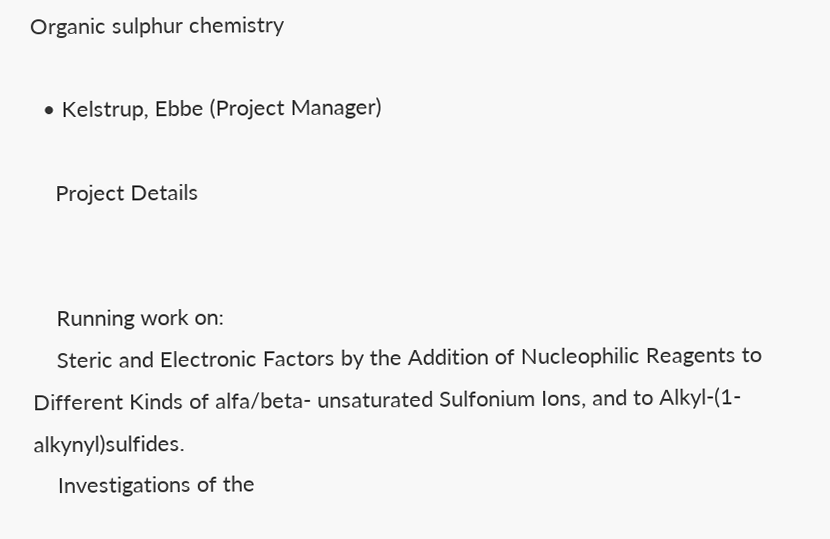Organic sulphur chemistry

  • Kelstrup, Ebbe (Project Manager)

    Project Details


    Running work on:
    Steric and Electronic Factors by the Addition of Nucleophilic Reagents to Different Kinds of alfa/beta- unsaturated Sulfonium Ions, and to Alkyl-(1-alkynyl)sulfides.
    Investigations of the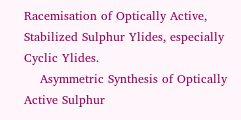Racemisation of Optically Active, Stabilized Sulphur Ylides, especially Cyclic Ylides.
    Asymmetric Synthesis of Optically Active Sulphur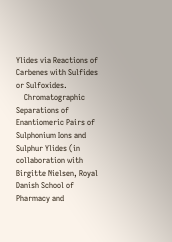Ylides via Reactions of Carbenes with Sulfides or Sulfoxides.
    Chromatographic Separations of Enantiomeric Pairs of Sulphonium Ions and Sulphur Ylides (in collaboration with Birgitte Nielsen, Royal Danish School of Pharmacy and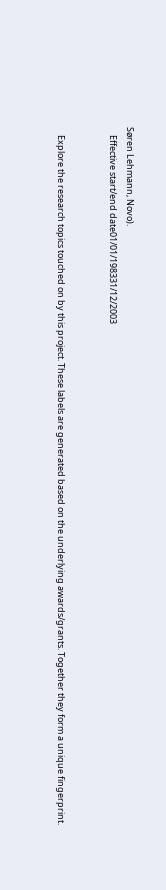Søren Lehmann, Novo).
    Effective start/end date01/01/198331/12/2003


    Explore the research topics touched on by this project. These labels are generated based on the underlying awards/grants. Together they form a unique fingerprint.